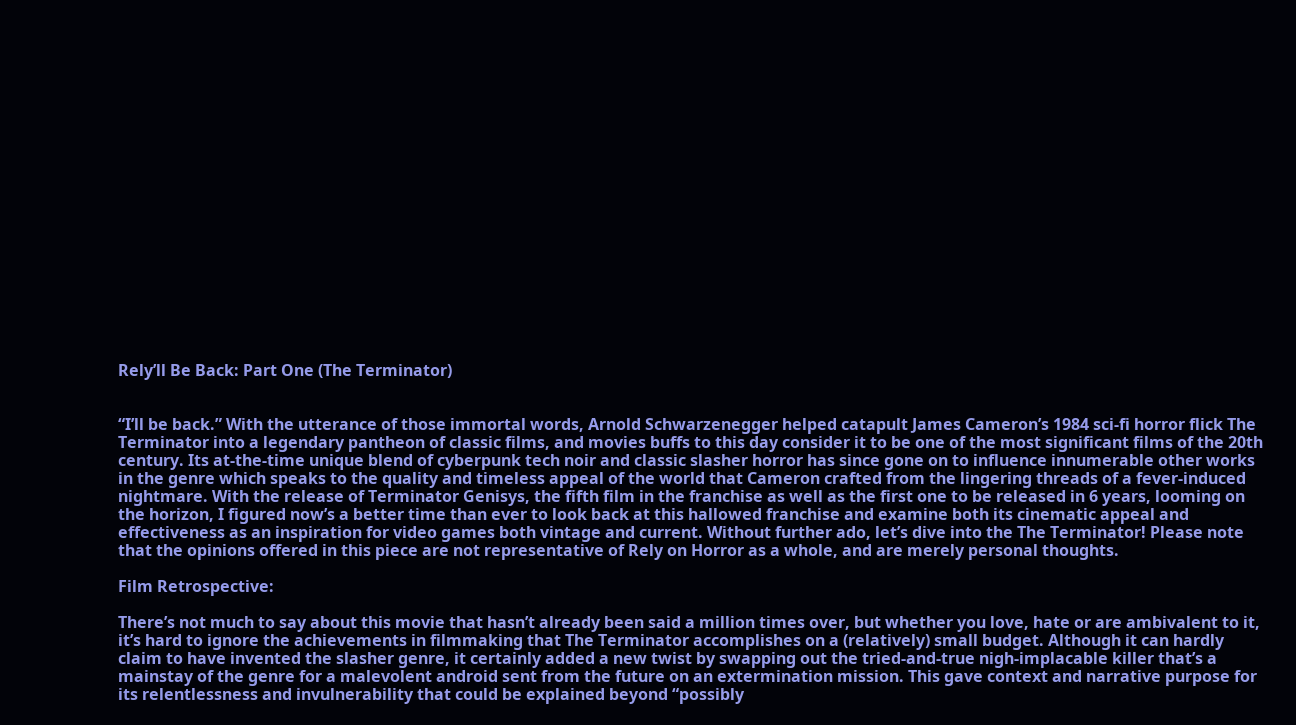Rely’ll Be Back: Part One (The Terminator)


“I’ll be back.” With the utterance of those immortal words, Arnold Schwarzenegger helped catapult James Cameron’s 1984 sci-fi horror flick The Terminator into a legendary pantheon of classic films, and movies buffs to this day consider it to be one of the most significant films of the 20th century. Its at-the-time unique blend of cyberpunk tech noir and classic slasher horror has since gone on to influence innumerable other works in the genre which speaks to the quality and timeless appeal of the world that Cameron crafted from the lingering threads of a fever-induced nightmare. With the release of Terminator Genisys, the fifth film in the franchise as well as the first one to be released in 6 years, looming on the horizon, I figured now’s a better time than ever to look back at this hallowed franchise and examine both its cinematic appeal and effectiveness as an inspiration for video games both vintage and current. Without further ado, let’s dive into the The Terminator! Please note that the opinions offered in this piece are not representative of Rely on Horror as a whole, and are merely personal thoughts.

Film Retrospective:

There’s not much to say about this movie that hasn’t already been said a million times over, but whether you love, hate or are ambivalent to it, it’s hard to ignore the achievements in filmmaking that The Terminator accomplishes on a (relatively) small budget. Although it can hardly claim to have invented the slasher genre, it certainly added a new twist by swapping out the tried-and-true nigh-implacable killer that’s a mainstay of the genre for a malevolent android sent from the future on an extermination mission. This gave context and narrative purpose for its relentlessness and invulnerability that could be explained beyond “possibly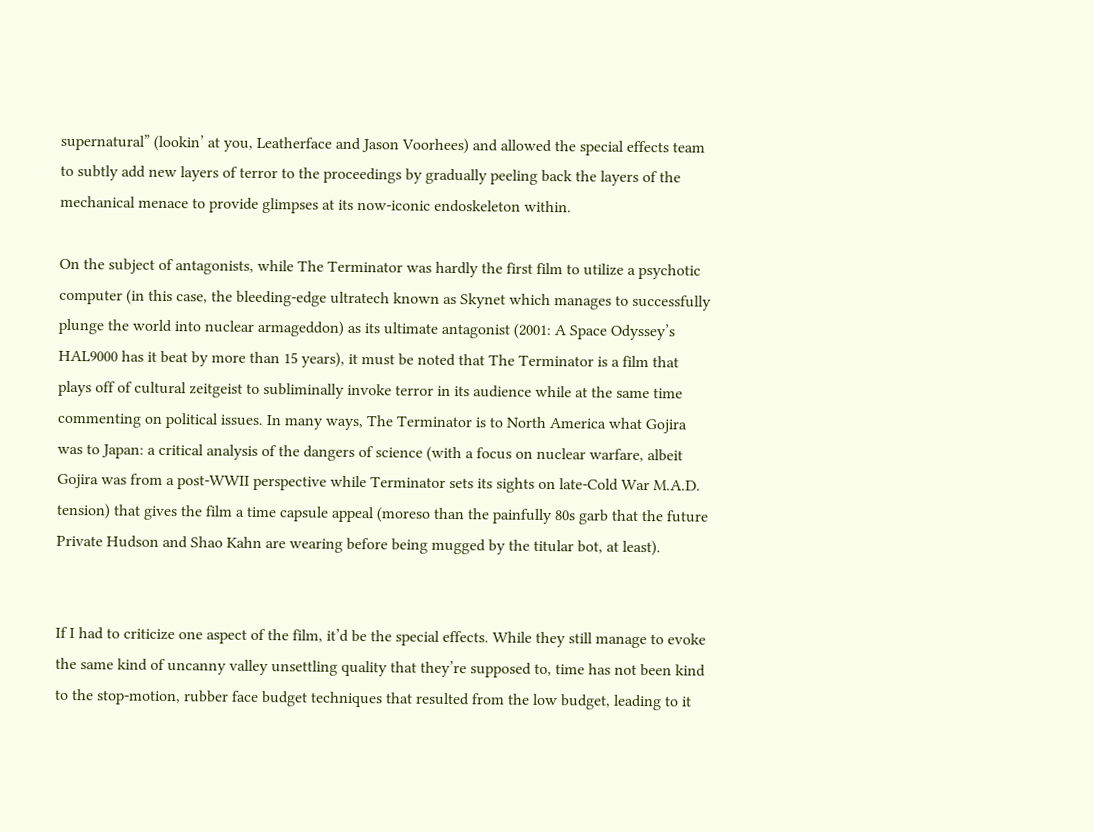supernatural” (lookin’ at you, Leatherface and Jason Voorhees) and allowed the special effects team to subtly add new layers of terror to the proceedings by gradually peeling back the layers of the mechanical menace to provide glimpses at its now-iconic endoskeleton within.

On the subject of antagonists, while The Terminator was hardly the first film to utilize a psychotic computer (in this case, the bleeding-edge ultratech known as Skynet which manages to successfully plunge the world into nuclear armageddon) as its ultimate antagonist (2001: A Space Odyssey’s HAL9000 has it beat by more than 15 years), it must be noted that The Terminator is a film that plays off of cultural zeitgeist to subliminally invoke terror in its audience while at the same time commenting on political issues. In many ways, The Terminator is to North America what Gojira was to Japan: a critical analysis of the dangers of science (with a focus on nuclear warfare, albeit Gojira was from a post-WWII perspective while Terminator sets its sights on late-Cold War M.A.D. tension) that gives the film a time capsule appeal (moreso than the painfully 80s garb that the future Private Hudson and Shao Kahn are wearing before being mugged by the titular bot, at least).


If I had to criticize one aspect of the film, it’d be the special effects. While they still manage to evoke the same kind of uncanny valley unsettling quality that they’re supposed to, time has not been kind to the stop-motion, rubber face budget techniques that resulted from the low budget, leading to it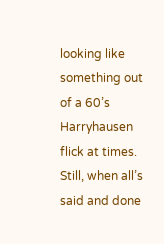looking like something out of a 60’s Harryhausen flick at times. Still, when all’s said and done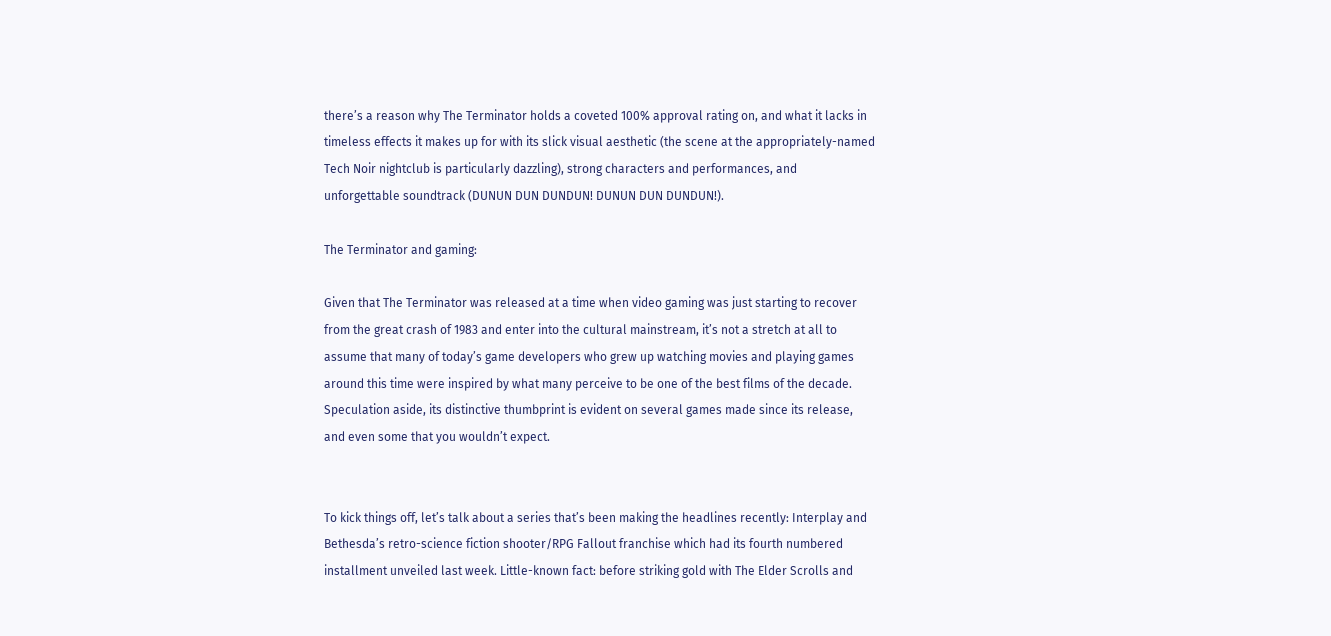there’s a reason why The Terminator holds a coveted 100% approval rating on, and what it lacks in timeless effects it makes up for with its slick visual aesthetic (the scene at the appropriately-named Tech Noir nightclub is particularly dazzling), strong characters and performances, and unforgettable soundtrack (DUNUN DUN DUNDUN! DUNUN DUN DUNDUN!).

The Terminator and gaming:

Given that The Terminator was released at a time when video gaming was just starting to recover from the great crash of 1983 and enter into the cultural mainstream, it’s not a stretch at all to assume that many of today’s game developers who grew up watching movies and playing games around this time were inspired by what many perceive to be one of the best films of the decade. Speculation aside, its distinctive thumbprint is evident on several games made since its release, and even some that you wouldn’t expect.


To kick things off, let’s talk about a series that’s been making the headlines recently: Interplay and Bethesda’s retro-science fiction shooter/RPG Fallout franchise which had its fourth numbered installment unveiled last week. Little-known fact: before striking gold with The Elder Scrolls and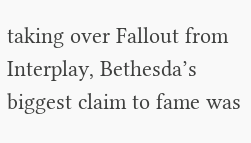taking over Fallout from Interplay, Bethesda’s biggest claim to fame was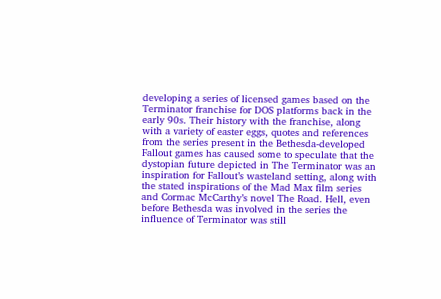developing a series of licensed games based on the Terminator franchise for DOS platforms back in the early 90s. Their history with the franchise, along with a variety of easter eggs, quotes and references from the series present in the Bethesda-developed Fallout games has caused some to speculate that the dystopian future depicted in The Terminator was an inspiration for Fallout’s wasteland setting, along with the stated inspirations of the Mad Max film series and Cormac McCarthy’s novel The Road. Hell, even before Bethesda was involved in the series the influence of Terminator was still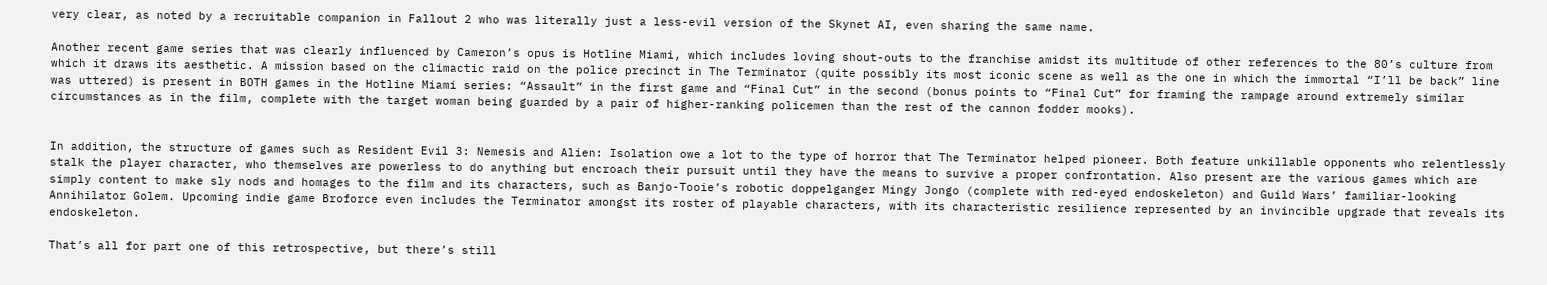very clear, as noted by a recruitable companion in Fallout 2 who was literally just a less-evil version of the Skynet AI, even sharing the same name.

Another recent game series that was clearly influenced by Cameron’s opus is Hotline Miami, which includes loving shout-outs to the franchise amidst its multitude of other references to the 80’s culture from which it draws its aesthetic. A mission based on the climactic raid on the police precinct in The Terminator (quite possibly its most iconic scene as well as the one in which the immortal “I’ll be back” line was uttered) is present in BOTH games in the Hotline Miami series: “Assault” in the first game and “Final Cut” in the second (bonus points to “Final Cut” for framing the rampage around extremely similar circumstances as in the film, complete with the target woman being guarded by a pair of higher-ranking policemen than the rest of the cannon fodder mooks).


In addition, the structure of games such as Resident Evil 3: Nemesis and Alien: Isolation owe a lot to the type of horror that The Terminator helped pioneer. Both feature unkillable opponents who relentlessly stalk the player character, who themselves are powerless to do anything but encroach their pursuit until they have the means to survive a proper confrontation. Also present are the various games which are simply content to make sly nods and homages to the film and its characters, such as Banjo-Tooie’s robotic doppelganger Mingy Jongo (complete with red-eyed endoskeleton) and Guild Wars’ familiar-looking Annihilator Golem. Upcoming indie game Broforce even includes the Terminator amongst its roster of playable characters, with its characteristic resilience represented by an invincible upgrade that reveals its endoskeleton.

That’s all for part one of this retrospective, but there’s still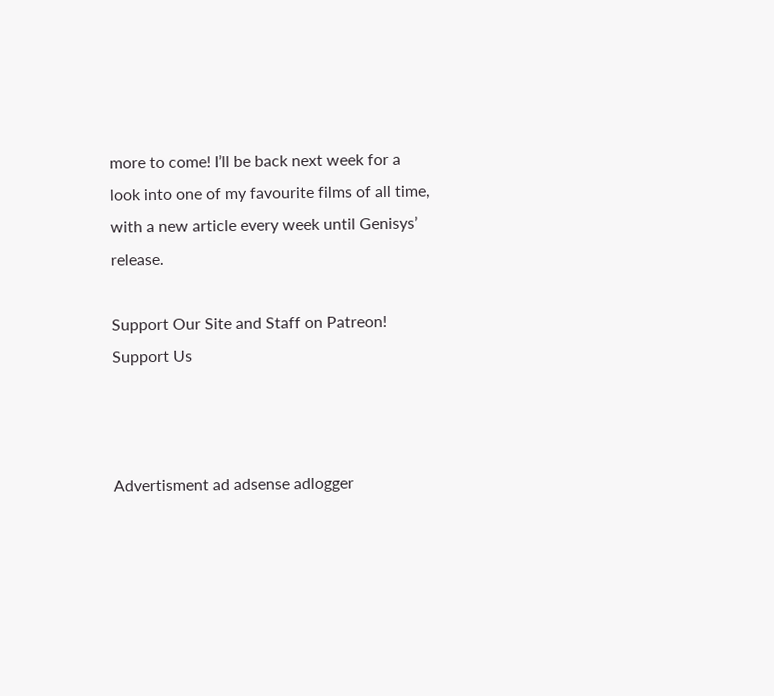more to come! I’ll be back next week for a look into one of my favourite films of all time, with a new article every week until Genisys’ release.

Support Our Site and Staff on Patreon!
Support Us



Advertisment ad adsense adlogger